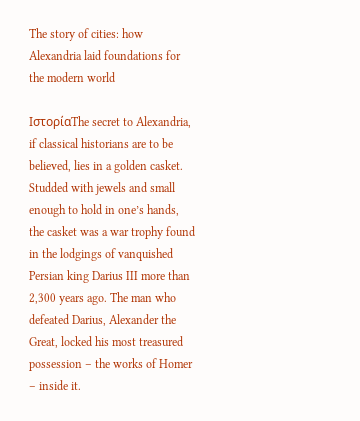The story of cities: how Alexandria laid foundations for the modern world

ΙστορίαThe secret to Alexandria, if classical historians are to be believed, lies in a golden casket. Studded with jewels and small enough to hold in one’s hands, the casket was a war trophy found in the lodgings of vanquished Persian king Darius III more than 2,300 years ago. The man who defeated Darius, Alexander the Great, locked his most treasured possession – the works of Homer – inside it.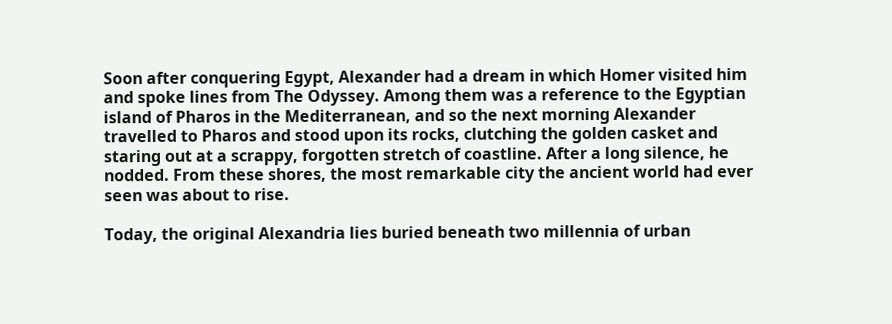Soon after conquering Egypt, Alexander had a dream in which Homer visited him and spoke lines from The Odyssey. Among them was a reference to the Egyptian island of Pharos in the Mediterranean, and so the next morning Alexander travelled to Pharos and stood upon its rocks, clutching the golden casket and staring out at a scrappy, forgotten stretch of coastline. After a long silence, he nodded. From these shores, the most remarkable city the ancient world had ever seen was about to rise.

Today, the original Alexandria lies buried beneath two millennia of urban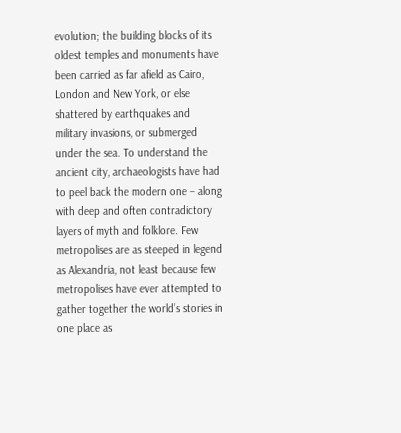evolution; the building blocks of its oldest temples and monuments have been carried as far afield as Cairo, London and New York, or else shattered by earthquakes and military invasions, or submerged under the sea. To understand the ancient city, archaeologists have had to peel back the modern one – along with deep and often contradictory layers of myth and folklore. Few metropolises are as steeped in legend as Alexandria, not least because few metropolises have ever attempted to gather together the world’s stories in one place as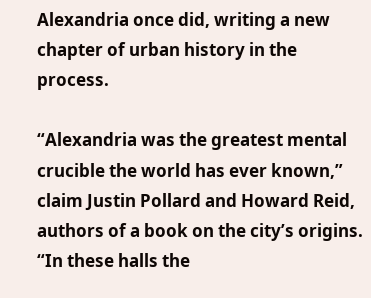Alexandria once did, writing a new chapter of urban history in the process.

“Alexandria was the greatest mental crucible the world has ever known,” claim Justin Pollard and Howard Reid, authors of a book on the city’s origins. “In these halls the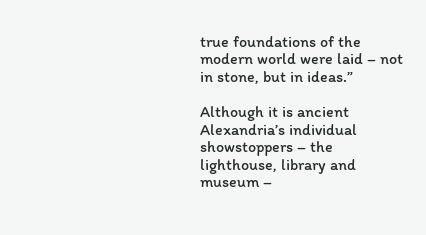true foundations of the modern world were laid – not in stone, but in ideas.”

Although it is ancient Alexandria’s individual showstoppers – the lighthouse, library and museum –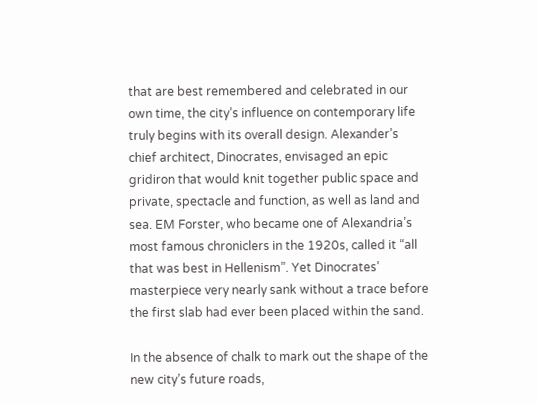that are best remembered and celebrated in our own time, the city’s influence on contemporary life truly begins with its overall design. Alexander’s chief architect, Dinocrates, envisaged an epic gridiron that would knit together public space and private, spectacle and function, as well as land and sea. EM Forster, who became one of Alexandria’s most famous chroniclers in the 1920s, called it “all that was best in Hellenism”. Yet Dinocrates’ masterpiece very nearly sank without a trace before the first slab had ever been placed within the sand.

In the absence of chalk to mark out the shape of the new city’s future roads,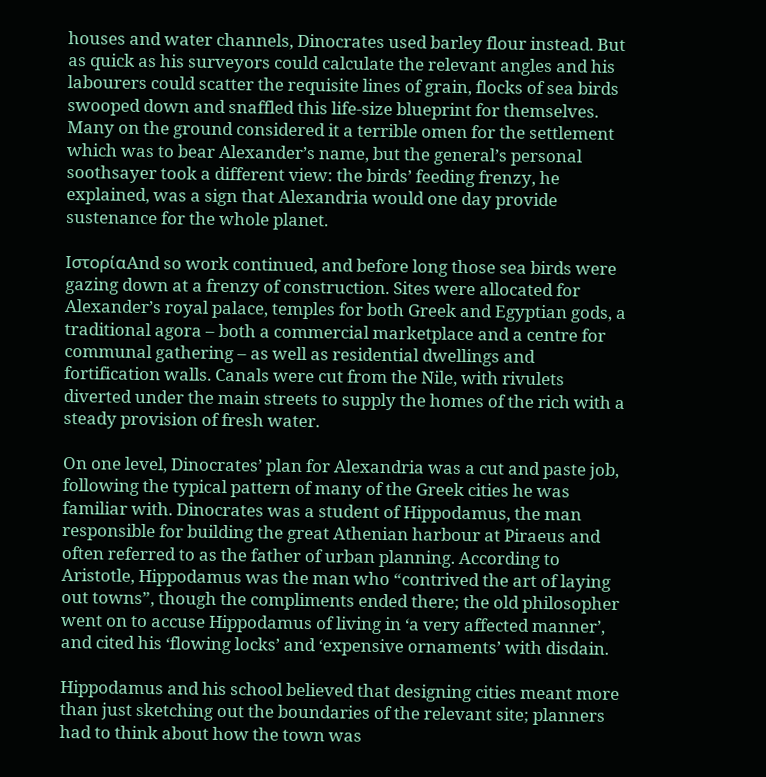houses and water channels, Dinocrates used barley flour instead. But as quick as his surveyors could calculate the relevant angles and his labourers could scatter the requisite lines of grain, flocks of sea birds swooped down and snaffled this life-size blueprint for themselves. Many on the ground considered it a terrible omen for the settlement which was to bear Alexander’s name, but the general’s personal soothsayer took a different view: the birds’ feeding frenzy, he explained, was a sign that Alexandria would one day provide sustenance for the whole planet.

ΙστορίαAnd so work continued, and before long those sea birds were gazing down at a frenzy of construction. Sites were allocated for Alexander’s royal palace, temples for both Greek and Egyptian gods, a traditional agora – both a commercial marketplace and a centre for communal gathering – as well as residential dwellings and fortification walls. Canals were cut from the Nile, with rivulets diverted under the main streets to supply the homes of the rich with a steady provision of fresh water.

On one level, Dinocrates’ plan for Alexandria was a cut and paste job, following the typical pattern of many of the Greek cities he was familiar with. Dinocrates was a student of Hippodamus, the man responsible for building the great Athenian harbour at Piraeus and often referred to as the father of urban planning. According to Aristotle, Hippodamus was the man who “contrived the art of laying out towns”, though the compliments ended there; the old philosopher went on to accuse Hippodamus of living in ‘a very affected manner’, and cited his ‘flowing locks’ and ‘expensive ornaments’ with disdain.

Hippodamus and his school believed that designing cities meant more than just sketching out the boundaries of the relevant site; planners had to think about how the town was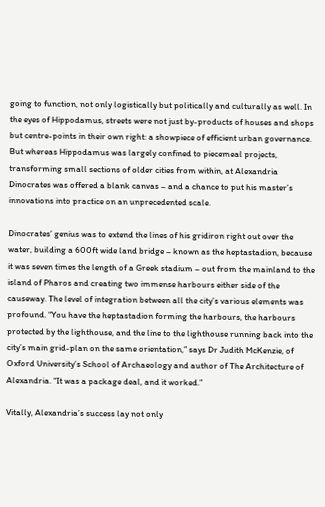going to function, not only logistically but politically and culturally as well. In the eyes of Hippodamus, streets were not just by-products of houses and shops but centre-points in their own right: a showpiece of efficient urban governance. But whereas Hippodamus was largely confined to piecemeal projects, transforming small sections of older cities from within, at Alexandria Dinocrates was offered a blank canvas – and a chance to put his master’s innovations into practice on an unprecedented scale.

Dinocrates’ genius was to extend the lines of his gridiron right out over the water, building a 600ft wide land bridge – known as the heptastadion, because it was seven times the length of a Greek stadium – out from the mainland to the island of Pharos and creating two immense harbours either side of the causeway. The level of integration between all the city’s various elements was profound. “You have the heptastadion forming the harbours, the harbours protected by the lighthouse, and the line to the lighthouse running back into the city’s main grid-plan on the same orientation,” says Dr Judith McKenzie, of Oxford University’s School of Archaeology and author of The Architecture of Alexandria. “It was a package deal, and it worked.”

Vitally, Alexandria’s success lay not only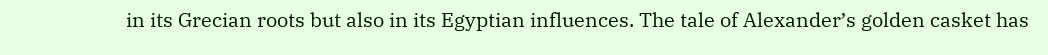in its Grecian roots but also in its Egyptian influences. The tale of Alexander’s golden casket has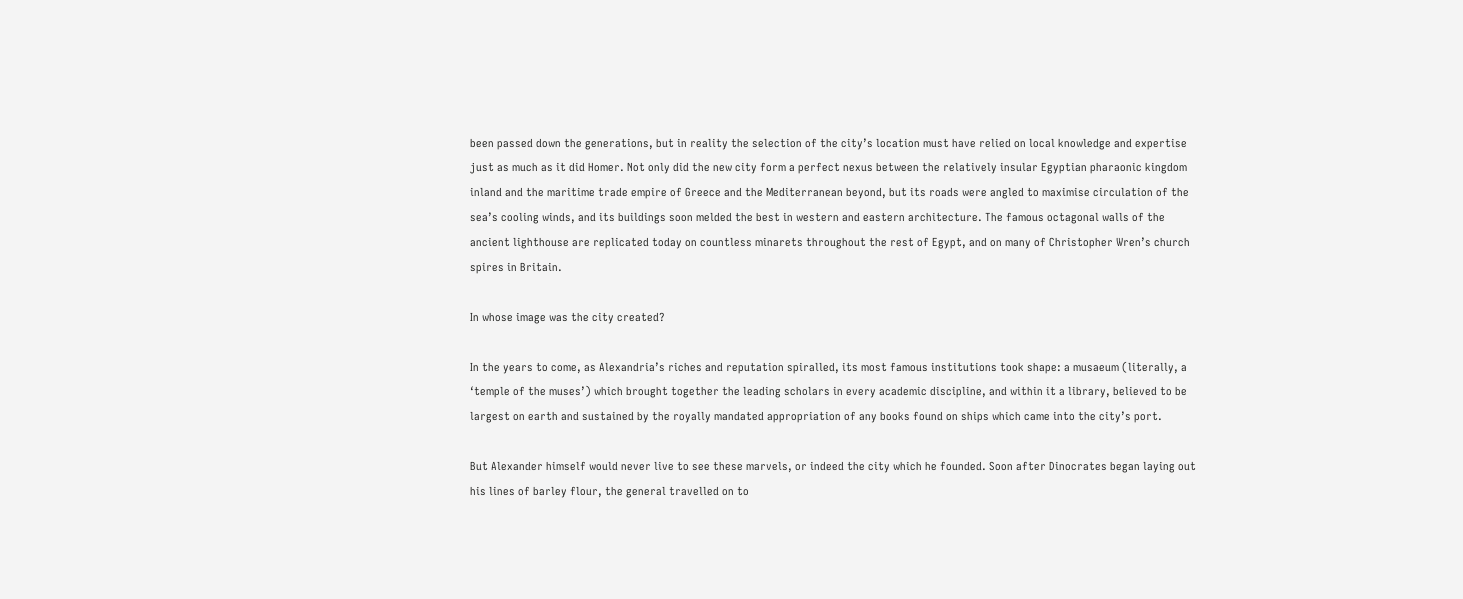been passed down the generations, but in reality the selection of the city’s location must have relied on local knowledge and expertise just as much as it did Homer. Not only did the new city form a perfect nexus between the relatively insular Egyptian pharaonic kingdom inland and the maritime trade empire of Greece and the Mediterranean beyond, but its roads were angled to maximise circulation of the sea’s cooling winds, and its buildings soon melded the best in western and eastern architecture. The famous octagonal walls of the ancient lighthouse are replicated today on countless minarets throughout the rest of Egypt, and on many of Christopher Wren’s church spires in Britain.

In whose image was the city created?

In the years to come, as Alexandria’s riches and reputation spiralled, its most famous institutions took shape: a musaeum (literally, a ‘temple of the muses’) which brought together the leading scholars in every academic discipline, and within it a library, believed to be largest on earth and sustained by the royally mandated appropriation of any books found on ships which came into the city’s port.

But Alexander himself would never live to see these marvels, or indeed the city which he founded. Soon after Dinocrates began laying out his lines of barley flour, the general travelled on to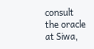consult the oracle at Siwa,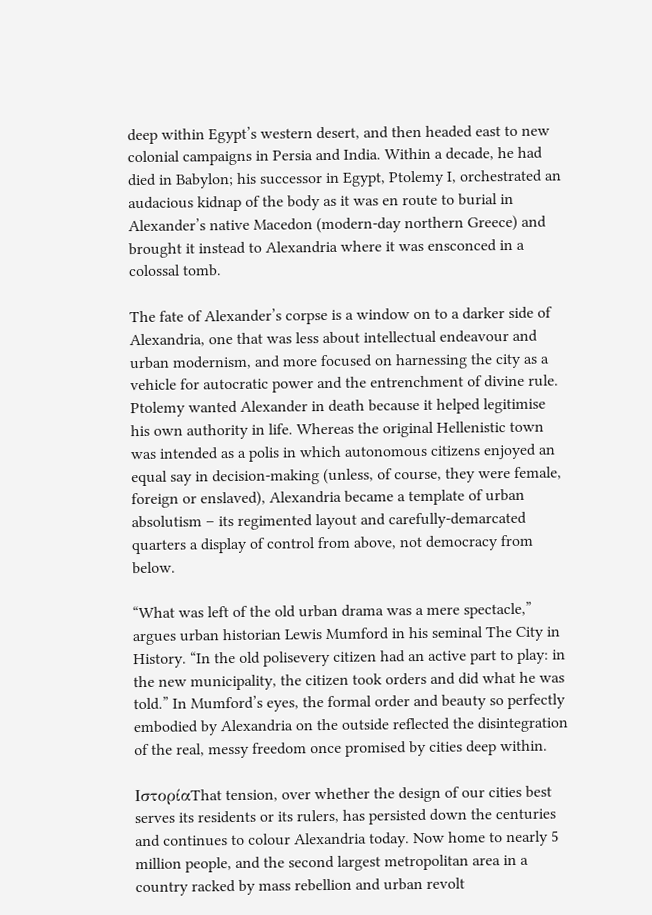deep within Egypt’s western desert, and then headed east to new colonial campaigns in Persia and India. Within a decade, he had died in Babylon; his successor in Egypt, Ptolemy I, orchestrated an audacious kidnap of the body as it was en route to burial in Alexander’s native Macedon (modern-day northern Greece) and brought it instead to Alexandria where it was ensconced in a colossal tomb.

The fate of Alexander’s corpse is a window on to a darker side of Alexandria, one that was less about intellectual endeavour and urban modernism, and more focused on harnessing the city as a vehicle for autocratic power and the entrenchment of divine rule. Ptolemy wanted Alexander in death because it helped legitimise his own authority in life. Whereas the original Hellenistic town was intended as a polis in which autonomous citizens enjoyed an equal say in decision-making (unless, of course, they were female, foreign or enslaved), Alexandria became a template of urban absolutism – its regimented layout and carefully-demarcated quarters a display of control from above, not democracy from below.

“What was left of the old urban drama was a mere spectacle,” argues urban historian Lewis Mumford in his seminal The City in History. “In the old polisevery citizen had an active part to play: in the new municipality, the citizen took orders and did what he was told.” In Mumford’s eyes, the formal order and beauty so perfectly embodied by Alexandria on the outside reflected the disintegration of the real, messy freedom once promised by cities deep within.

ΙστορίαThat tension, over whether the design of our cities best serves its residents or its rulers, has persisted down the centuries and continues to colour Alexandria today. Now home to nearly 5 million people, and the second largest metropolitan area in a country racked by mass rebellion and urban revolt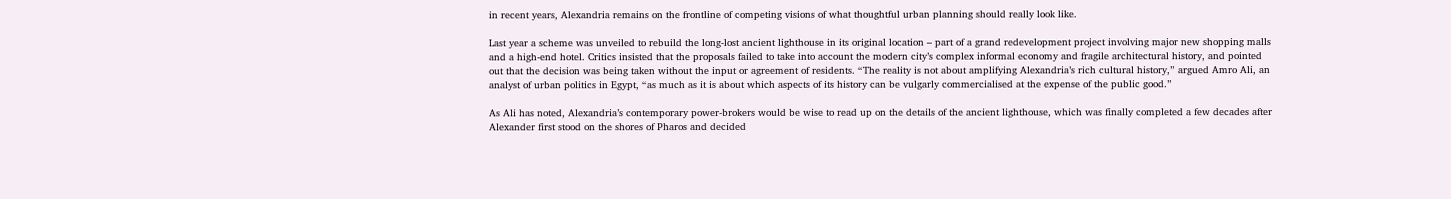in recent years, Alexandria remains on the frontline of competing visions of what thoughtful urban planning should really look like.

Last year a scheme was unveiled to rebuild the long-lost ancient lighthouse in its original location – part of a grand redevelopment project involving major new shopping malls and a high-end hotel. Critics insisted that the proposals failed to take into account the modern city’s complex informal economy and fragile architectural history, and pointed out that the decision was being taken without the input or agreement of residents. “The reality is not about amplifying Alexandria’s rich cultural history,” argued Amro Ali, an analyst of urban politics in Egypt, “as much as it is about which aspects of its history can be vulgarly commercialised at the expense of the public good.”

As Ali has noted, Alexandria’s contemporary power-brokers would be wise to read up on the details of the ancient lighthouse, which was finally completed a few decades after Alexander first stood on the shores of Pharos and decided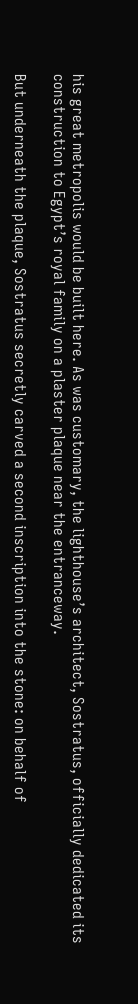his great metropolis would be built here. As was customary, the lighthouse’s architect, Sostratus, officially dedicated its construction to Egypt’s royal family on a plaster plaque near the entranceway.

But underneath the plaque, Sostratus secretly carved a second inscription into the stone: on behalf of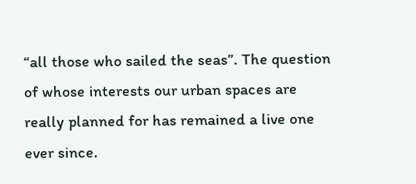“all those who sailed the seas”. The question of whose interests our urban spaces are really planned for has remained a live one ever since.